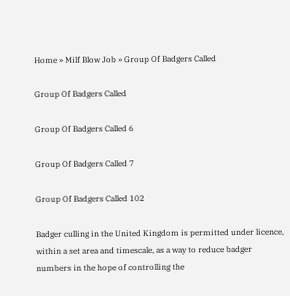Home » Milf Blow Job » Group Of Badgers Called

Group Of Badgers Called

Group Of Badgers Called 6

Group Of Badgers Called 7

Group Of Badgers Called 102

Badger culling in the United Kingdom is permitted under licence, within a set area and timescale, as a way to reduce badger numbers in the hope of controlling the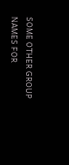SOME OTHER GROUP NAMES FOR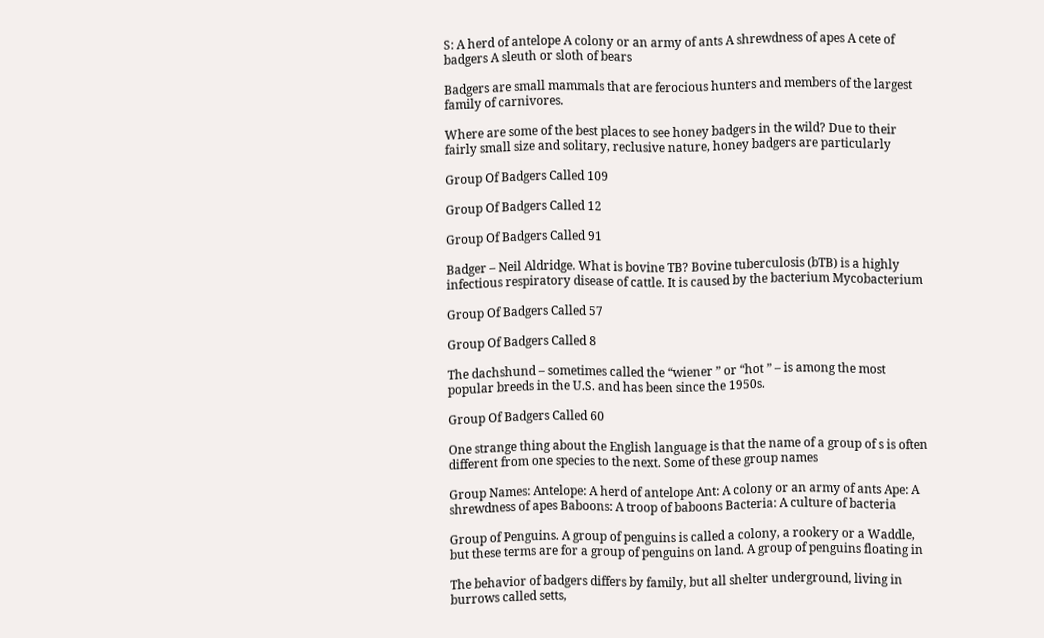S: A herd of antelope A colony or an army of ants A shrewdness of apes A cete of badgers A sleuth or sloth of bears

Badgers are small mammals that are ferocious hunters and members of the largest family of carnivores.

Where are some of the best places to see honey badgers in the wild? Due to their fairly small size and solitary, reclusive nature, honey badgers are particularly

Group Of Badgers Called 109

Group Of Badgers Called 12

Group Of Badgers Called 91

Badger – Neil Aldridge. What is bovine TB? Bovine tuberculosis (bTB) is a highly infectious respiratory disease of cattle. It is caused by the bacterium Mycobacterium

Group Of Badgers Called 57

Group Of Badgers Called 8

The dachshund – sometimes called the “wiener ” or “hot ” – is among the most popular breeds in the U.S. and has been since the 1950s.

Group Of Badgers Called 60

One strange thing about the English language is that the name of a group of s is often different from one species to the next. Some of these group names

Group Names: Antelope: A herd of antelope Ant: A colony or an army of ants Ape: A shrewdness of apes Baboons: A troop of baboons Bacteria: A culture of bacteria

Group of Penguins. A group of penguins is called a colony, a rookery or a Waddle, but these terms are for a group of penguins on land. A group of penguins floating in

The behavior of badgers differs by family, but all shelter underground, living in burrows called setts,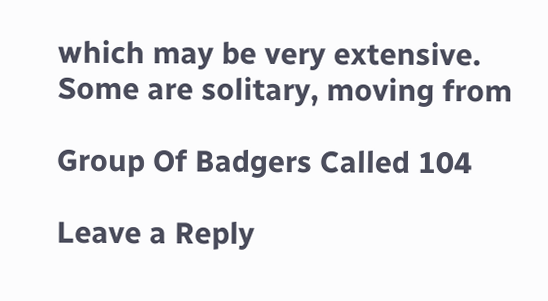which may be very extensive. Some are solitary, moving from

Group Of Badgers Called 104

Leave a Reply